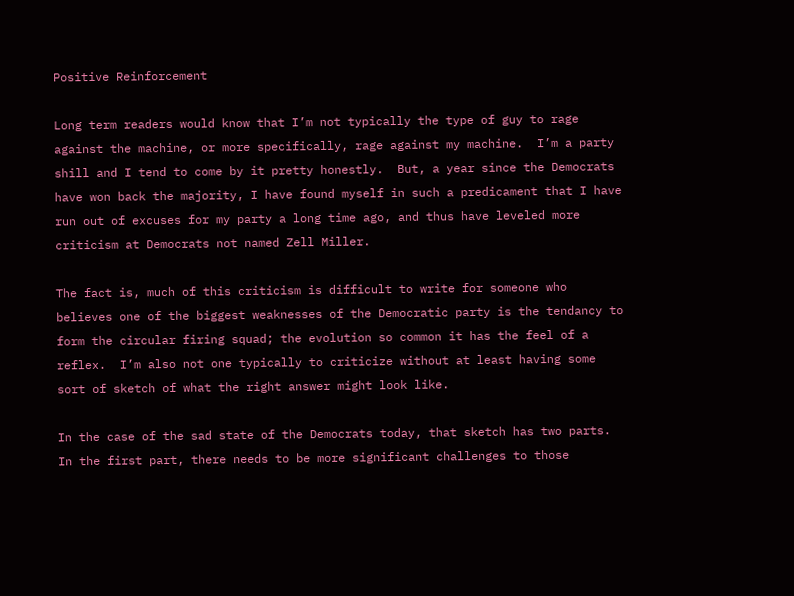Positive Reinforcement

Long term readers would know that I’m not typically the type of guy to rage against the machine, or more specifically, rage against my machine.  I’m a party shill and I tend to come by it pretty honestly.  But, a year since the Democrats have won back the majority, I have found myself in such a predicament that I have run out of excuses for my party a long time ago, and thus have leveled more criticism at Democrats not named Zell Miller.

The fact is, much of this criticism is difficult to write for someone who believes one of the biggest weaknesses of the Democratic party is the tendancy to form the circular firing squad; the evolution so common it has the feel of a reflex.  I’m also not one typically to criticize without at least having some sort of sketch of what the right answer might look like.

In the case of the sad state of the Democrats today, that sketch has two parts.  In the first part, there needs to be more significant challenges to those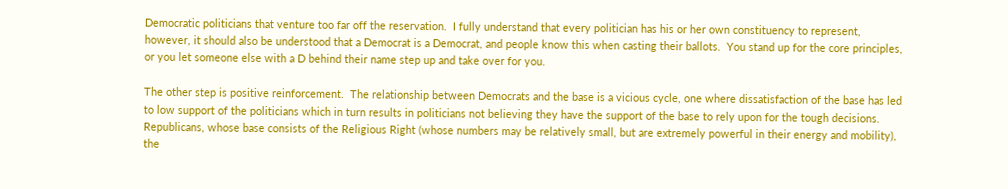Democratic politicians that venture too far off the reservation.  I fully understand that every politician has his or her own constituency to represent, however, it should also be understood that a Democrat is a Democrat, and people know this when casting their ballots.  You stand up for the core principles, or you let someone else with a D behind their name step up and take over for you.

The other step is positive reinforcement.  The relationship between Democrats and the base is a vicious cycle, one where dissatisfaction of the base has led to low support of the politicians which in turn results in politicians not believing they have the support of the base to rely upon for the tough decisions.  Republicans, whose base consists of the Religious Right (whose numbers may be relatively small, but are extremely powerful in their energy and mobility), the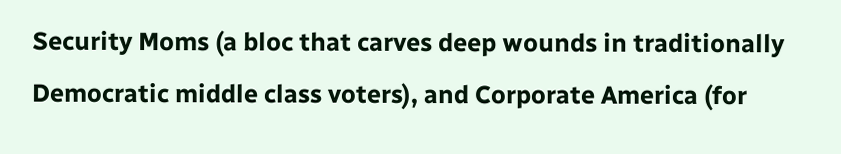Security Moms (a bloc that carves deep wounds in traditionally Democratic middle class voters), and Corporate America (for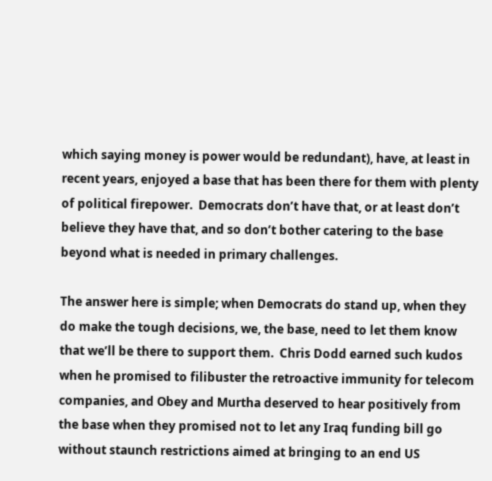which saying money is power would be redundant), have, at least in recent years, enjoyed a base that has been there for them with plenty of political firepower.  Democrats don’t have that, or at least don’t believe they have that, and so don’t bother catering to the base beyond what is needed in primary challenges.

The answer here is simple; when Democrats do stand up, when they do make the tough decisions, we, the base, need to let them know that we’ll be there to support them.  Chris Dodd earned such kudos when he promised to filibuster the retroactive immunity for telecom companies, and Obey and Murtha deserved to hear positively from the base when they promised not to let any Iraq funding bill go without staunch restrictions aimed at bringing to an end US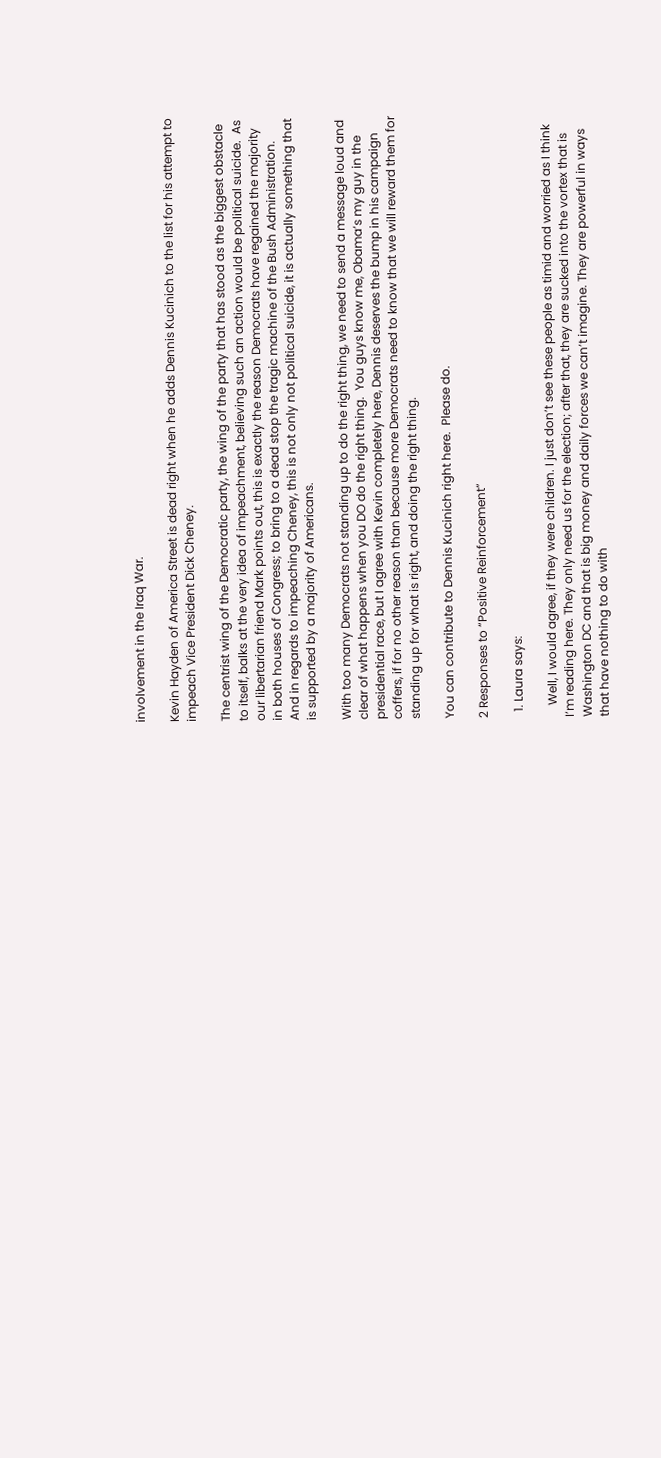involvement in the Iraq War.

Kevin Hayden of America Street is dead right when he adds Dennis Kucinich to the list for his attempt to impeach Vice President Dick Cheney.

The centrist wing of the Democratic party, the wing of the party that has stood as the biggest obstacle to itself, balks at the very idea of impeachment, believing such an action would be political suicide.  As our libertarian friend Mark points out, this is exactly the reason Democrats have regained the majority in both houses of Congress; to bring to a dead stop the tragic machine of the Bush Administration.  And in regards to impeaching Cheney, this is not only not political suicide, it is actually something that is supported by a majority of Americans.

With too many Democrats not standing up to do the right thing, we need to send a message loud and clear of what happens when you DO do the right thing.  You guys know me, Obama’s my guy in the presidential race, but I agree with Kevin completely here, Dennis deserves the bump in his campaign coffers, if for no other reason than because more Democrats need to know that we will reward them for standing up for what is right, and doing the right thing.

You can contribute to Dennis Kucinich right here.  Please do.

2 Responses to “Positive Reinforcement”

  1. Laura says:

    Well, I would agree, if they were children. I just don’t see these people as timid and worried as I think I’m reading here. They only need us for the election; after that, they are sucked into the vortex that is Washington DC and that is big money and daily forces we can’t imagine. They are powerful in ways that have nothing to do with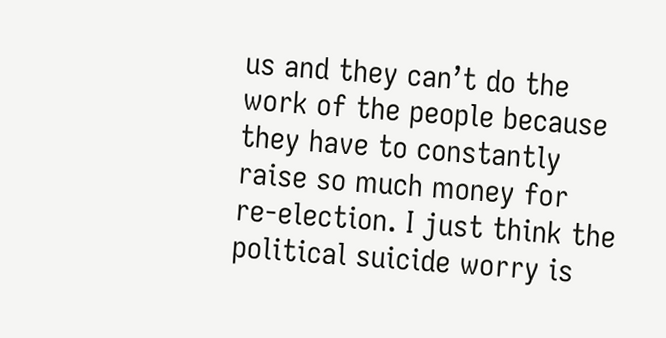us and they can’t do the work of the people because they have to constantly raise so much money for re-election. I just think the political suicide worry is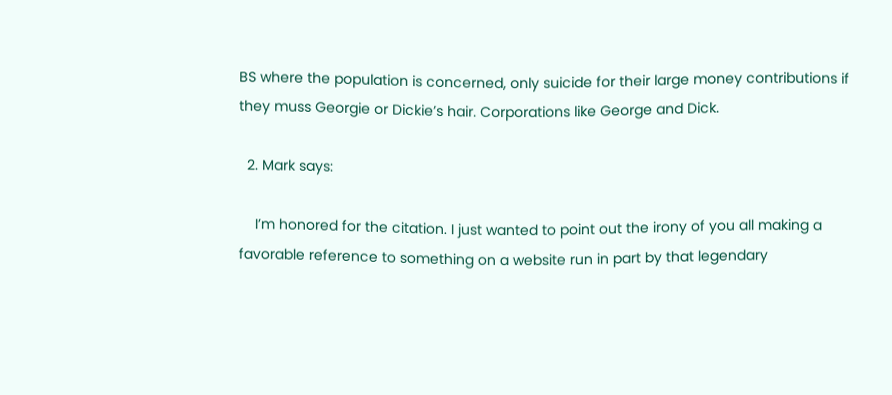BS where the population is concerned, only suicide for their large money contributions if they muss Georgie or Dickie’s hair. Corporations like George and Dick.

  2. Mark says:

    I’m honored for the citation. I just wanted to point out the irony of you all making a favorable reference to something on a website run in part by that legendary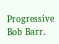Progressive Bob Barr.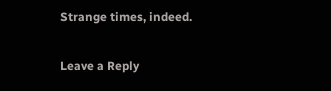Strange times, indeed.

Leave a Reply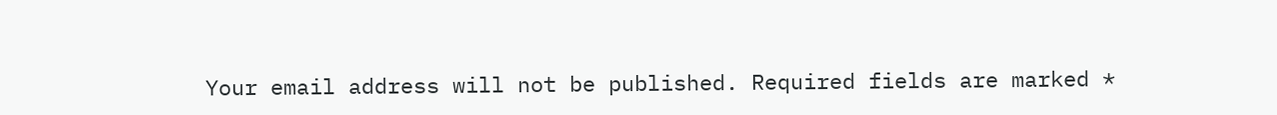Your email address will not be published. Required fields are marked *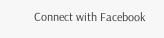Connect with Facebook